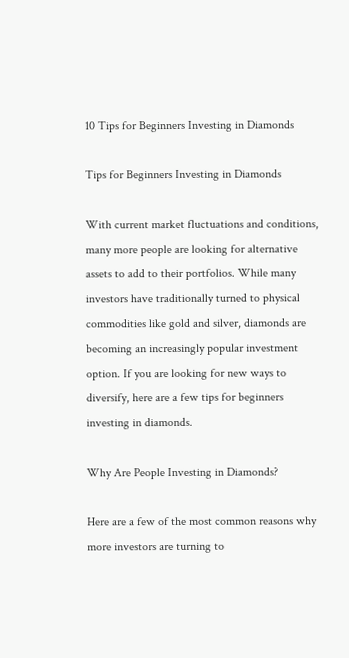10 Tips for Beginners Investing in Diamonds

Tips for Beginners Investing in Diamonds

With current market fluctuations and conditions, many more people are looking for alternative assets to add to their portfolios. While many investors have traditionally turned to physical commodities like gold and silver, diamonds are becoming an increasingly popular investment option. If you are looking for new ways to diversify, here are a few tips for beginners investing in diamonds.

Why Are People Investing in Diamonds?

Here are a few of the most common reasons why more investors are turning to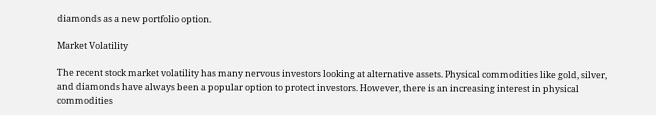diamonds as a new portfolio option.

Market Volatility

The recent stock market volatility has many nervous investors looking at alternative assets. Physical commodities like gold, silver, and diamonds have always been a popular option to protect investors. However, there is an increasing interest in physical commodities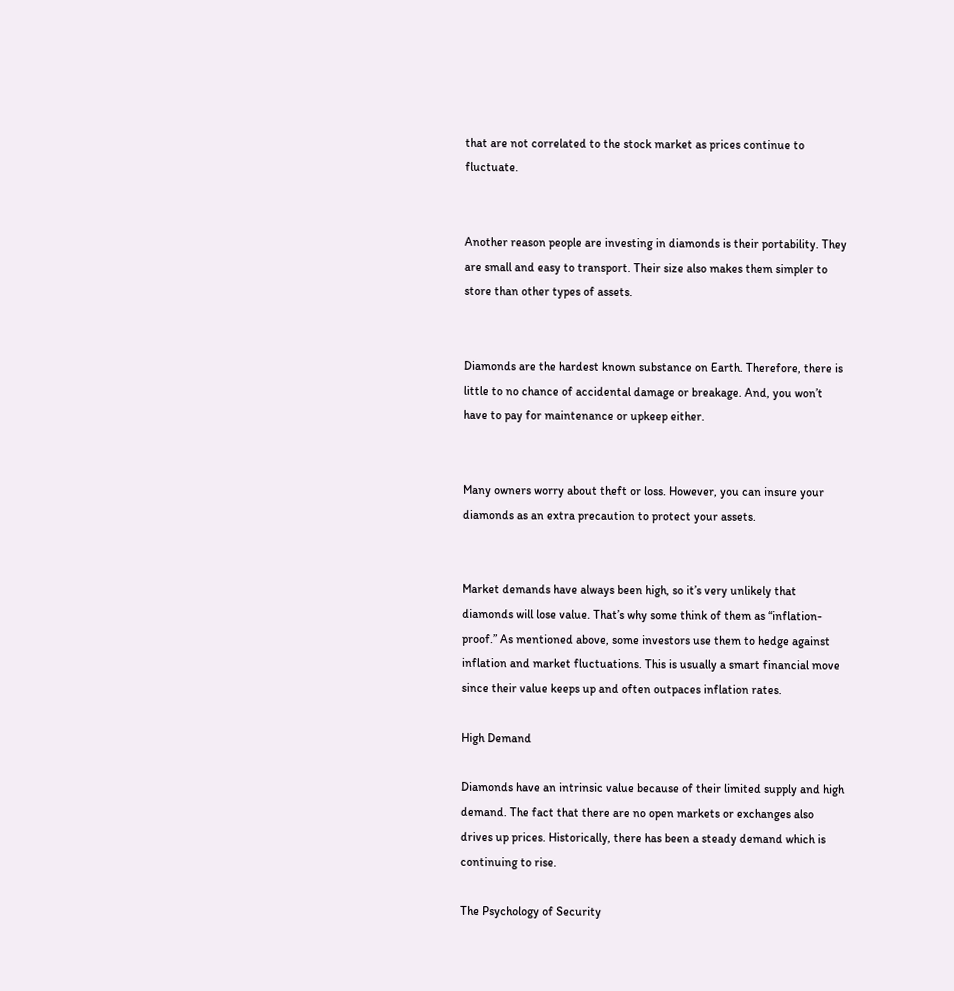that are not correlated to the stock market as prices continue to fluctuate.


Another reason people are investing in diamonds is their portability. They are small and easy to transport. Their size also makes them simpler to store than other types of assets.


Diamonds are the hardest known substance on Earth. Therefore, there is little to no chance of accidental damage or breakage. And, you won’t have to pay for maintenance or upkeep either.


Many owners worry about theft or loss. However, you can insure your diamonds as an extra precaution to protect your assets.


Market demands have always been high, so it’s very unlikely that diamonds will lose value. That’s why some think of them as “inflation-proof.” As mentioned above, some investors use them to hedge against inflation and market fluctuations. This is usually a smart financial move since their value keeps up and often outpaces inflation rates.

High Demand

Diamonds have an intrinsic value because of their limited supply and high demand. The fact that there are no open markets or exchanges also drives up prices. Historically, there has been a steady demand which is continuing to rise.

The Psychology of Security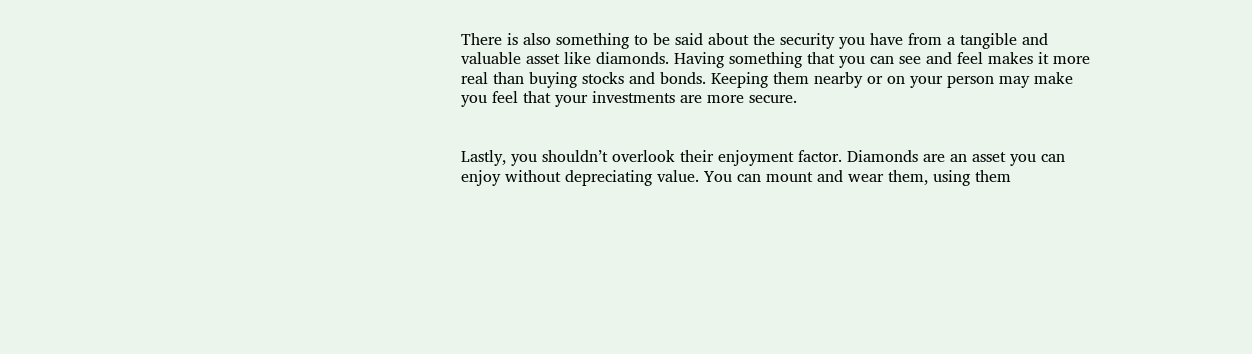There is also something to be said about the security you have from a tangible and valuable asset like diamonds. Having something that you can see and feel makes it more real than buying stocks and bonds. Keeping them nearby or on your person may make you feel that your investments are more secure.


Lastly, you shouldn’t overlook their enjoyment factor. Diamonds are an asset you can enjoy without depreciating value. You can mount and wear them, using them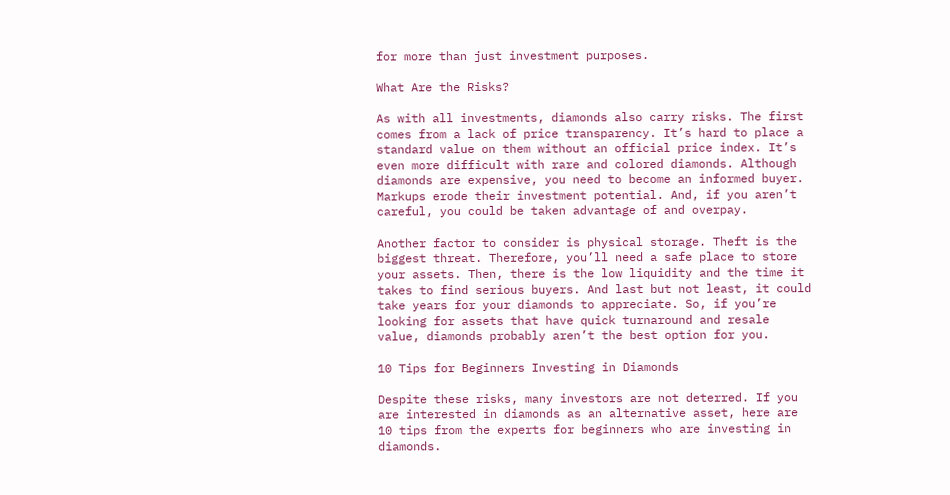for more than just investment purposes.

What Are the Risks?

As with all investments, diamonds also carry risks. The first comes from a lack of price transparency. It’s hard to place a standard value on them without an official price index. It’s even more difficult with rare and colored diamonds. Although diamonds are expensive, you need to become an informed buyer. Markups erode their investment potential. And, if you aren’t careful, you could be taken advantage of and overpay.

Another factor to consider is physical storage. Theft is the biggest threat. Therefore, you’ll need a safe place to store your assets. Then, there is the low liquidity and the time it takes to find serious buyers. And last but not least, it could take years for your diamonds to appreciate. So, if you’re looking for assets that have quick turnaround and resale value, diamonds probably aren’t the best option for you.

10 Tips for Beginners Investing in Diamonds

Despite these risks, many investors are not deterred. If you are interested in diamonds as an alternative asset, here are 10 tips from the experts for beginners who are investing in diamonds.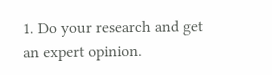1. Do your research and get an expert opinion.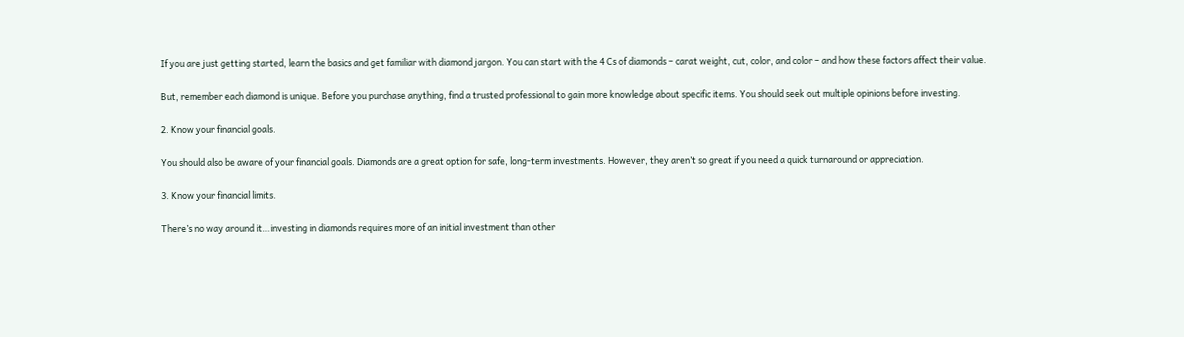If you are just getting started, learn the basics and get familiar with diamond jargon. You can start with the 4 Cs of diamonds – carat weight, cut, color, and color – and how these factors affect their value.

But, remember each diamond is unique. Before you purchase anything, find a trusted professional to gain more knowledge about specific items. You should seek out multiple opinions before investing.

2. Know your financial goals.

You should also be aware of your financial goals. Diamonds are a great option for safe, long-term investments. However, they aren’t so great if you need a quick turnaround or appreciation.

3. Know your financial limits.

There’s no way around it…investing in diamonds requires more of an initial investment than other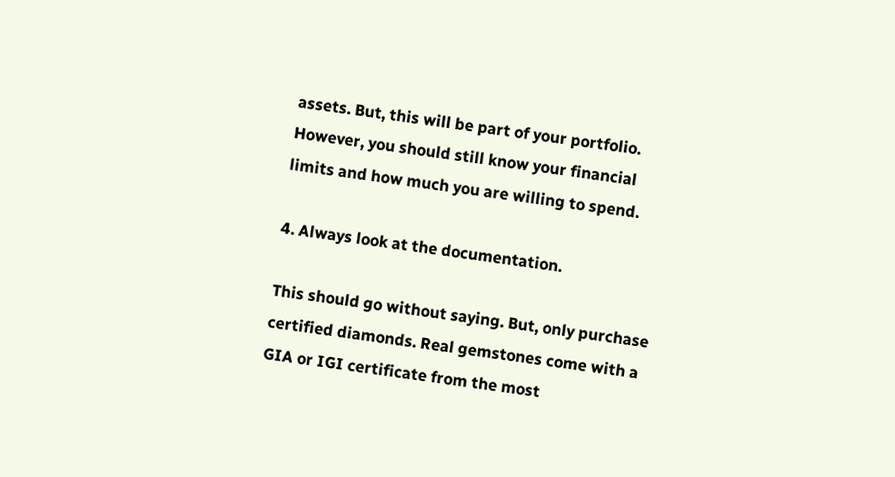assets. But, this will be part of your portfolio. However, you should still know your financial limits and how much you are willing to spend.

4. Always look at the documentation.

This should go without saying. But, only purchase certified diamonds. Real gemstones come with a GIA or IGI certificate from the most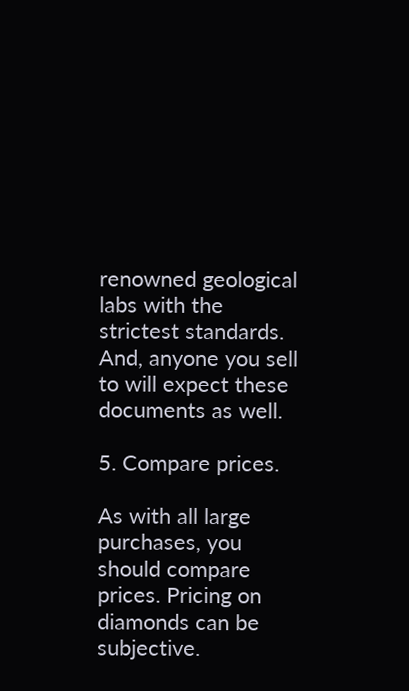renowned geological labs with the strictest standards. And, anyone you sell to will expect these documents as well.

5. Compare prices.

As with all large purchases, you should compare prices. Pricing on diamonds can be subjective.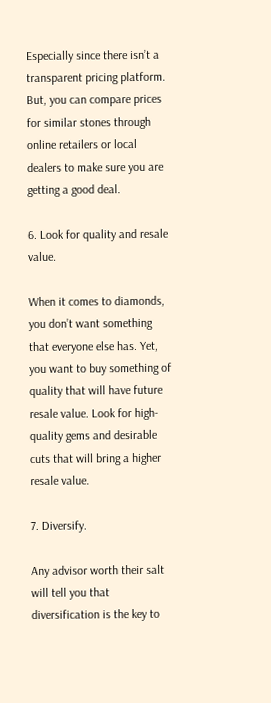Especially since there isn’t a transparent pricing platform. But, you can compare prices for similar stones through online retailers or local dealers to make sure you are getting a good deal.

6. Look for quality and resale value.

When it comes to diamonds, you don’t want something that everyone else has. Yet, you want to buy something of quality that will have future resale value. Look for high-quality gems and desirable cuts that will bring a higher resale value.

7. Diversify.

Any advisor worth their salt will tell you that diversification is the key to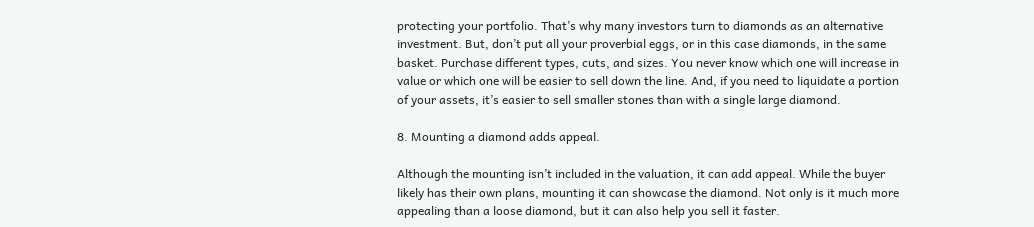protecting your portfolio. That’s why many investors turn to diamonds as an alternative investment. But, don’t put all your proverbial eggs, or in this case diamonds, in the same basket. Purchase different types, cuts, and sizes. You never know which one will increase in value or which one will be easier to sell down the line. And, if you need to liquidate a portion of your assets, it’s easier to sell smaller stones than with a single large diamond.

8. Mounting a diamond adds appeal.

Although the mounting isn’t included in the valuation, it can add appeal. While the buyer likely has their own plans, mounting it can showcase the diamond. Not only is it much more appealing than a loose diamond, but it can also help you sell it faster.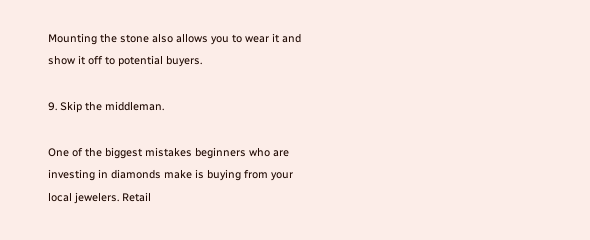Mounting the stone also allows you to wear it and show it off to potential buyers.

9. Skip the middleman.

One of the biggest mistakes beginners who are investing in diamonds make is buying from your local jewelers. Retail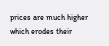prices are much higher which erodes their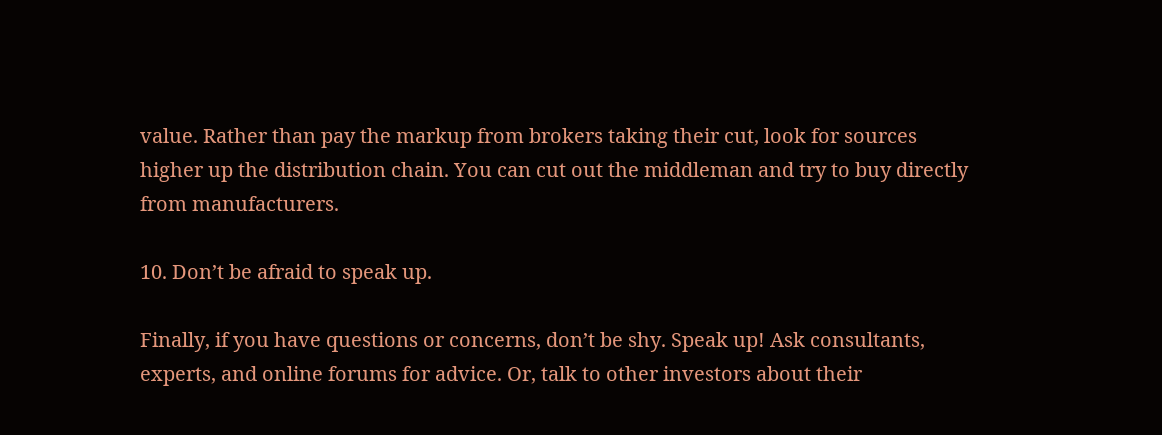value. Rather than pay the markup from brokers taking their cut, look for sources higher up the distribution chain. You can cut out the middleman and try to buy directly from manufacturers.

10. Don’t be afraid to speak up.

Finally, if you have questions or concerns, don’t be shy. Speak up! Ask consultants, experts, and online forums for advice. Or, talk to other investors about their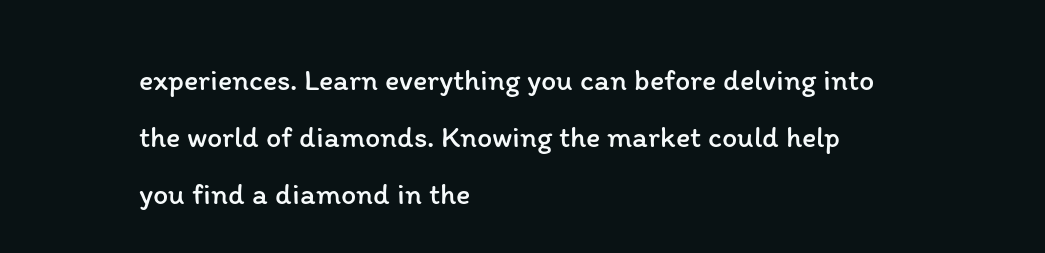experiences. Learn everything you can before delving into the world of diamonds. Knowing the market could help you find a diamond in the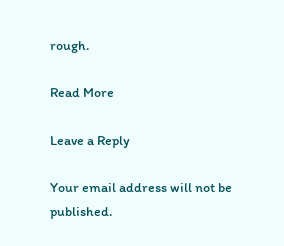rough.

Read More

Leave a Reply

Your email address will not be published.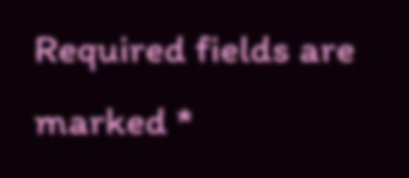Required fields are marked *